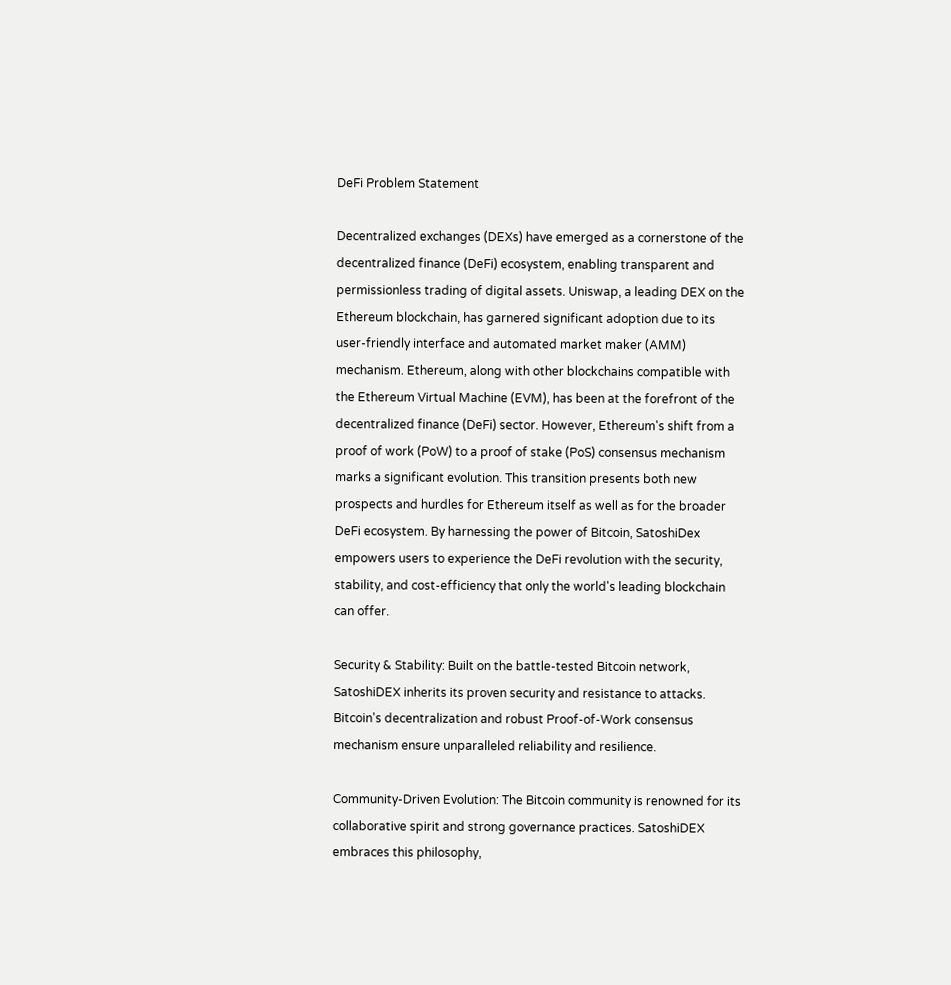DeFi Problem Statement

Decentralized exchanges (DEXs) have emerged as a cornerstone of the decentralized finance (DeFi) ecosystem, enabling transparent and permissionless trading of digital assets. Uniswap, a leading DEX on the Ethereum blockchain, has garnered significant adoption due to its user-friendly interface and automated market maker (AMM) mechanism. Ethereum, along with other blockchains compatible with the Ethereum Virtual Machine (EVM), has been at the forefront of the decentralized finance (DeFi) sector. However, Ethereum's shift from a proof of work (PoW) to a proof of stake (PoS) consensus mechanism marks a significant evolution. This transition presents both new prospects and hurdles for Ethereum itself as well as for the broader DeFi ecosystem. By harnessing the power of Bitcoin, SatoshiDex empowers users to experience the DeFi revolution with the security, stability, and cost-efficiency that only the world's leading blockchain can offer.

Security & Stability: Built on the battle-tested Bitcoin network, SatoshiDEX inherits its proven security and resistance to attacks. Bitcoin's decentralization and robust Proof-of-Work consensus mechanism ensure unparalleled reliability and resilience.

Community-Driven Evolution: The Bitcoin community is renowned for its collaborative spirit and strong governance practices. SatoshiDEX embraces this philosophy,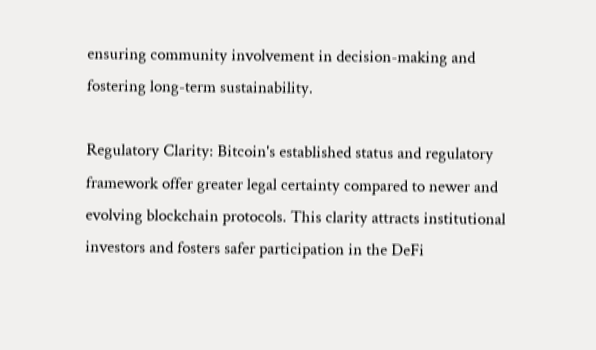ensuring community involvement in decision-making and fostering long-term sustainability.

Regulatory Clarity: Bitcoin's established status and regulatory framework offer greater legal certainty compared to newer and evolving blockchain protocols. This clarity attracts institutional investors and fosters safer participation in the DeFi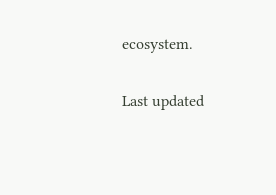ecosystem.

Last updated